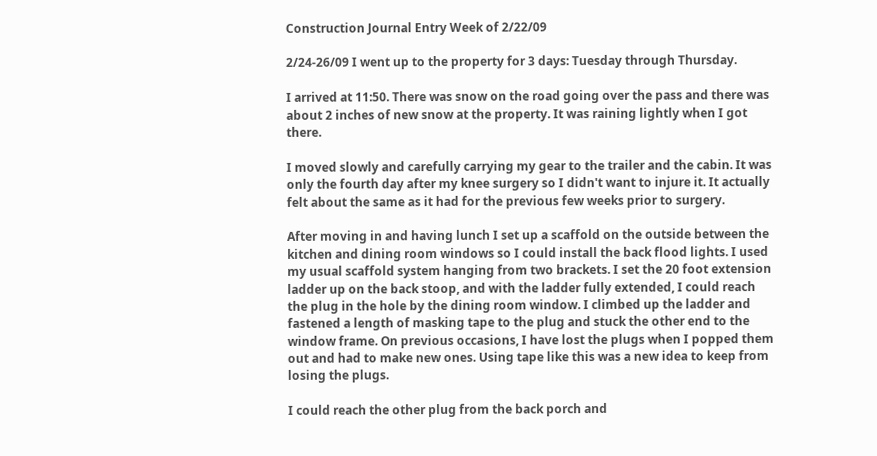Construction Journal Entry Week of 2/22/09

2/24-26/09 I went up to the property for 3 days: Tuesday through Thursday.

I arrived at 11:50. There was snow on the road going over the pass and there was about 2 inches of new snow at the property. It was raining lightly when I got there.

I moved slowly and carefully carrying my gear to the trailer and the cabin. It was only the fourth day after my knee surgery so I didn't want to injure it. It actually felt about the same as it had for the previous few weeks prior to surgery.

After moving in and having lunch I set up a scaffold on the outside between the kitchen and dining room windows so I could install the back flood lights. I used my usual scaffold system hanging from two brackets. I set the 20 foot extension ladder up on the back stoop, and with the ladder fully extended, I could reach the plug in the hole by the dining room window. I climbed up the ladder and fastened a length of masking tape to the plug and stuck the other end to the window frame. On previous occasions, I have lost the plugs when I popped them out and had to make new ones. Using tape like this was a new idea to keep from losing the plugs.

I could reach the other plug from the back porch and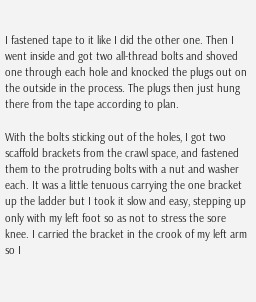I fastened tape to it like I did the other one. Then I went inside and got two all-thread bolts and shoved one through each hole and knocked the plugs out on the outside in the process. The plugs then just hung there from the tape according to plan.

With the bolts sticking out of the holes, I got two scaffold brackets from the crawl space, and fastened them to the protruding bolts with a nut and washer each. It was a little tenuous carrying the one bracket up the ladder but I took it slow and easy, stepping up only with my left foot so as not to stress the sore knee. I carried the bracket in the crook of my left arm so I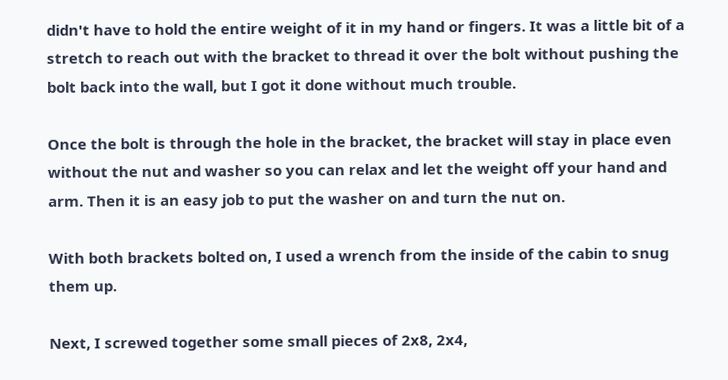didn't have to hold the entire weight of it in my hand or fingers. It was a little bit of a stretch to reach out with the bracket to thread it over the bolt without pushing the bolt back into the wall, but I got it done without much trouble.

Once the bolt is through the hole in the bracket, the bracket will stay in place even without the nut and washer so you can relax and let the weight off your hand and arm. Then it is an easy job to put the washer on and turn the nut on.

With both brackets bolted on, I used a wrench from the inside of the cabin to snug them up.

Next, I screwed together some small pieces of 2x8, 2x4,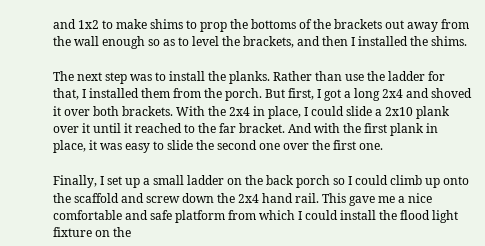and 1x2 to make shims to prop the bottoms of the brackets out away from the wall enough so as to level the brackets, and then I installed the shims.

The next step was to install the planks. Rather than use the ladder for that, I installed them from the porch. But first, I got a long 2x4 and shoved it over both brackets. With the 2x4 in place, I could slide a 2x10 plank over it until it reached to the far bracket. And with the first plank in place, it was easy to slide the second one over the first one.

Finally, I set up a small ladder on the back porch so I could climb up onto the scaffold and screw down the 2x4 hand rail. This gave me a nice comfortable and safe platform from which I could install the flood light fixture on the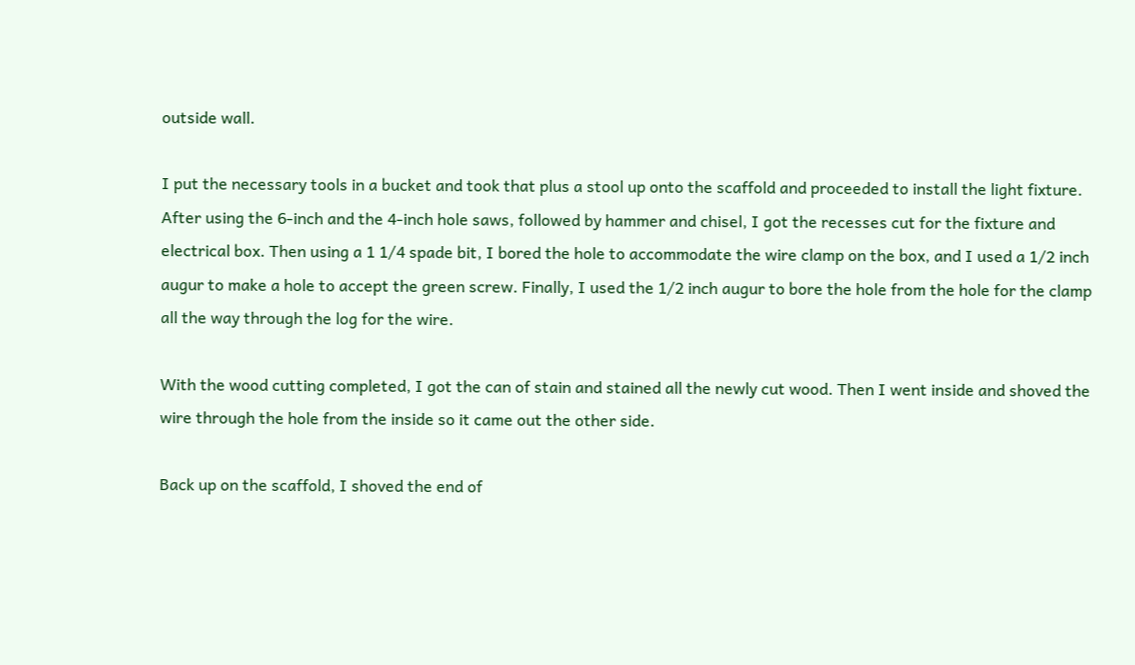outside wall.

I put the necessary tools in a bucket and took that plus a stool up onto the scaffold and proceeded to install the light fixture. After using the 6-inch and the 4-inch hole saws, followed by hammer and chisel, I got the recesses cut for the fixture and electrical box. Then using a 1 1/4 spade bit, I bored the hole to accommodate the wire clamp on the box, and I used a 1/2 inch augur to make a hole to accept the green screw. Finally, I used the 1/2 inch augur to bore the hole from the hole for the clamp all the way through the log for the wire.

With the wood cutting completed, I got the can of stain and stained all the newly cut wood. Then I went inside and shoved the wire through the hole from the inside so it came out the other side.

Back up on the scaffold, I shoved the end of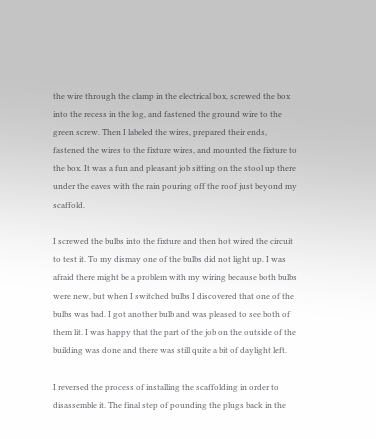the wire through the clamp in the electrical box, screwed the box into the recess in the log, and fastened the ground wire to the green screw. Then I labeled the wires, prepared their ends, fastened the wires to the fixture wires, and mounted the fixture to the box. It was a fun and pleasant job sitting on the stool up there under the eaves with the rain pouring off the roof just beyond my scaffold.

I screwed the bulbs into the fixture and then hot wired the circuit to test it. To my dismay one of the bulbs did not light up. I was afraid there might be a problem with my wiring because both bulbs were new, but when I switched bulbs I discovered that one of the bulbs was bad. I got another bulb and was pleased to see both of them lit. I was happy that the part of the job on the outside of the building was done and there was still quite a bit of daylight left.

I reversed the process of installing the scaffolding in order to disassemble it. The final step of pounding the plugs back in the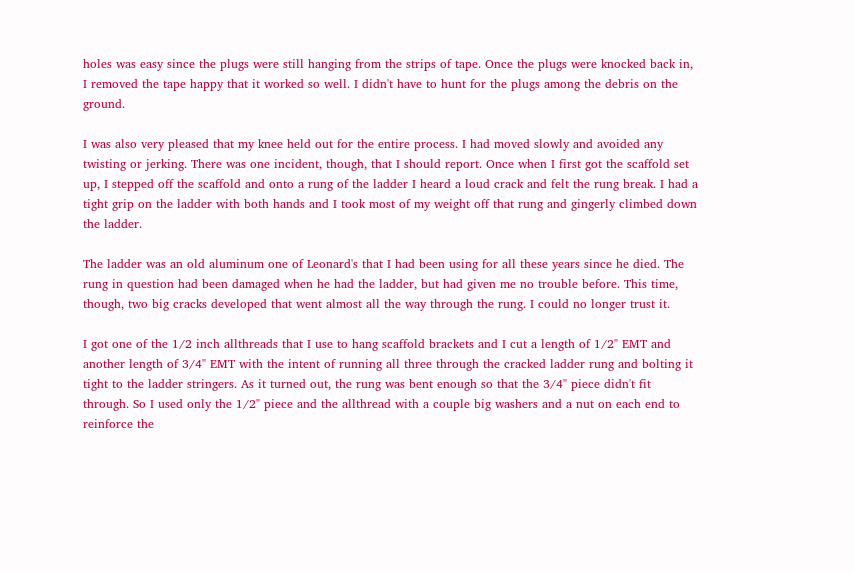holes was easy since the plugs were still hanging from the strips of tape. Once the plugs were knocked back in, I removed the tape happy that it worked so well. I didn't have to hunt for the plugs among the debris on the ground.

I was also very pleased that my knee held out for the entire process. I had moved slowly and avoided any twisting or jerking. There was one incident, though, that I should report. Once when I first got the scaffold set up, I stepped off the scaffold and onto a rung of the ladder I heard a loud crack and felt the rung break. I had a tight grip on the ladder with both hands and I took most of my weight off that rung and gingerly climbed down the ladder.

The ladder was an old aluminum one of Leonard's that I had been using for all these years since he died. The rung in question had been damaged when he had the ladder, but had given me no trouble before. This time, though, two big cracks developed that went almost all the way through the rung. I could no longer trust it.

I got one of the 1/2 inch allthreads that I use to hang scaffold brackets and I cut a length of 1/2" EMT and another length of 3/4" EMT with the intent of running all three through the cracked ladder rung and bolting it tight to the ladder stringers. As it turned out, the rung was bent enough so that the 3/4" piece didn't fit through. So I used only the 1/2" piece and the allthread with a couple big washers and a nut on each end to reinforce the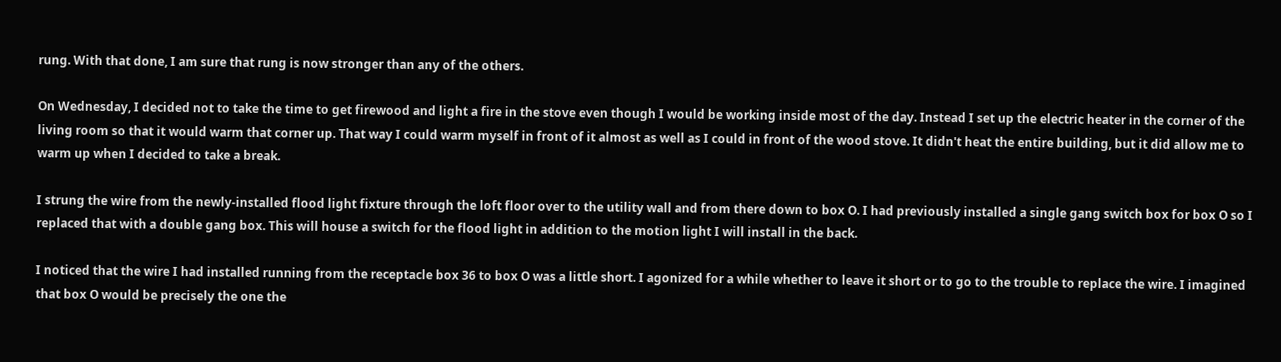rung. With that done, I am sure that rung is now stronger than any of the others.

On Wednesday, I decided not to take the time to get firewood and light a fire in the stove even though I would be working inside most of the day. Instead I set up the electric heater in the corner of the living room so that it would warm that corner up. That way I could warm myself in front of it almost as well as I could in front of the wood stove. It didn't heat the entire building, but it did allow me to warm up when I decided to take a break.

I strung the wire from the newly-installed flood light fixture through the loft floor over to the utility wall and from there down to box O. I had previously installed a single gang switch box for box O so I replaced that with a double gang box. This will house a switch for the flood light in addition to the motion light I will install in the back.

I noticed that the wire I had installed running from the receptacle box 36 to box O was a little short. I agonized for a while whether to leave it short or to go to the trouble to replace the wire. I imagined that box O would be precisely the one the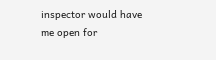inspector would have me open for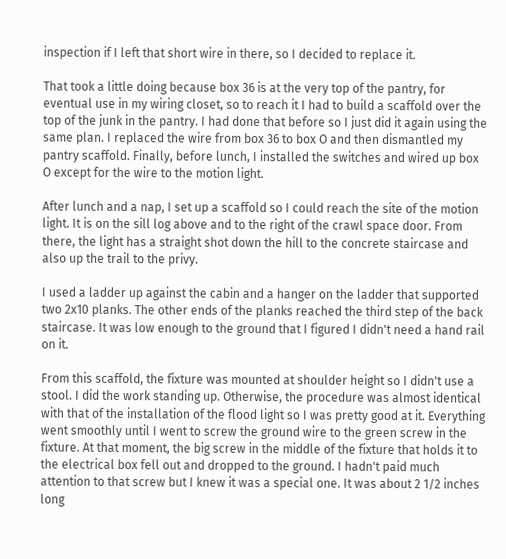inspection if I left that short wire in there, so I decided to replace it.

That took a little doing because box 36 is at the very top of the pantry, for eventual use in my wiring closet, so to reach it I had to build a scaffold over the top of the junk in the pantry. I had done that before so I just did it again using the same plan. I replaced the wire from box 36 to box O and then dismantled my pantry scaffold. Finally, before lunch, I installed the switches and wired up box O except for the wire to the motion light.

After lunch and a nap, I set up a scaffold so I could reach the site of the motion light. It is on the sill log above and to the right of the crawl space door. From there, the light has a straight shot down the hill to the concrete staircase and also up the trail to the privy.

I used a ladder up against the cabin and a hanger on the ladder that supported two 2x10 planks. The other ends of the planks reached the third step of the back staircase. It was low enough to the ground that I figured I didn't need a hand rail on it.

From this scaffold, the fixture was mounted at shoulder height so I didn't use a stool. I did the work standing up. Otherwise, the procedure was almost identical with that of the installation of the flood light so I was pretty good at it. Everything went smoothly until I went to screw the ground wire to the green screw in the fixture. At that moment, the big screw in the middle of the fixture that holds it to the electrical box fell out and dropped to the ground. I hadn't paid much attention to that screw but I knew it was a special one. It was about 2 1/2 inches long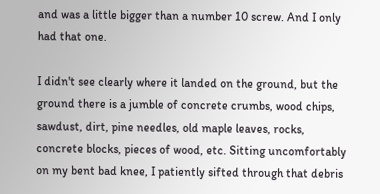and was a little bigger than a number 10 screw. And I only had that one.

I didn't see clearly where it landed on the ground, but the ground there is a jumble of concrete crumbs, wood chips, sawdust, dirt, pine needles, old maple leaves, rocks, concrete blocks, pieces of wood, etc. Sitting uncomfortably on my bent bad knee, I patiently sifted through that debris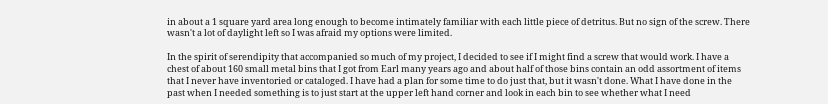in about a 1 square yard area long enough to become intimately familiar with each little piece of detritus. But no sign of the screw. There wasn't a lot of daylight left so I was afraid my options were limited.

In the spirit of serendipity that accompanied so much of my project, I decided to see if I might find a screw that would work. I have a chest of about 160 small metal bins that I got from Earl many years ago and about half of those bins contain an odd assortment of items that I never have inventoried or cataloged. I have had a plan for some time to do just that, but it wasn't done. What I have done in the past when I needed something is to just start at the upper left hand corner and look in each bin to see whether what I need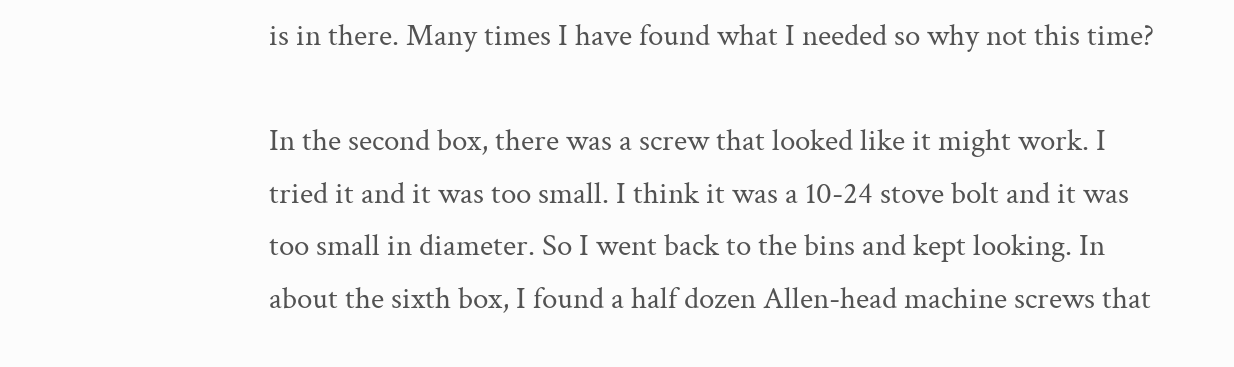is in there. Many times I have found what I needed so why not this time?

In the second box, there was a screw that looked like it might work. I tried it and it was too small. I think it was a 10-24 stove bolt and it was too small in diameter. So I went back to the bins and kept looking. In about the sixth box, I found a half dozen Allen-head machine screws that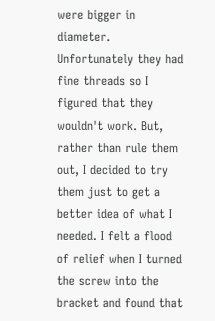were bigger in diameter. Unfortunately they had fine threads so I figured that they wouldn't work. But, rather than rule them out, I decided to try them just to get a better idea of what I needed. I felt a flood of relief when I turned the screw into the bracket and found that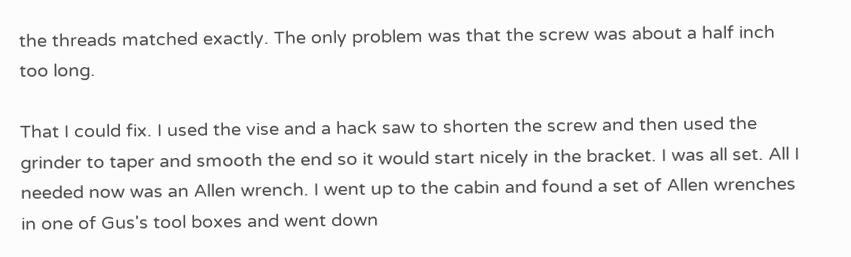the threads matched exactly. The only problem was that the screw was about a half inch too long.

That I could fix. I used the vise and a hack saw to shorten the screw and then used the grinder to taper and smooth the end so it would start nicely in the bracket. I was all set. All I needed now was an Allen wrench. I went up to the cabin and found a set of Allen wrenches in one of Gus's tool boxes and went down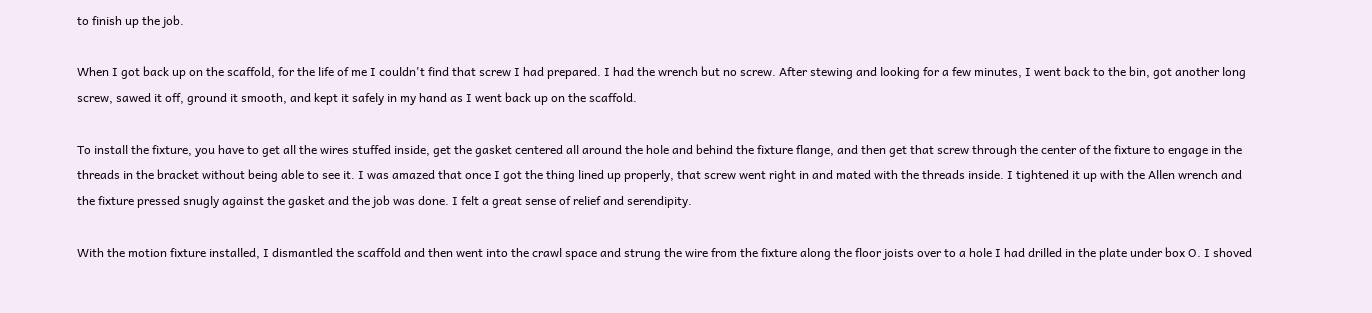to finish up the job.

When I got back up on the scaffold, for the life of me I couldn't find that screw I had prepared. I had the wrench but no screw. After stewing and looking for a few minutes, I went back to the bin, got another long screw, sawed it off, ground it smooth, and kept it safely in my hand as I went back up on the scaffold.

To install the fixture, you have to get all the wires stuffed inside, get the gasket centered all around the hole and behind the fixture flange, and then get that screw through the center of the fixture to engage in the threads in the bracket without being able to see it. I was amazed that once I got the thing lined up properly, that screw went right in and mated with the threads inside. I tightened it up with the Allen wrench and the fixture pressed snugly against the gasket and the job was done. I felt a great sense of relief and serendipity.

With the motion fixture installed, I dismantled the scaffold and then went into the crawl space and strung the wire from the fixture along the floor joists over to a hole I had drilled in the plate under box O. I shoved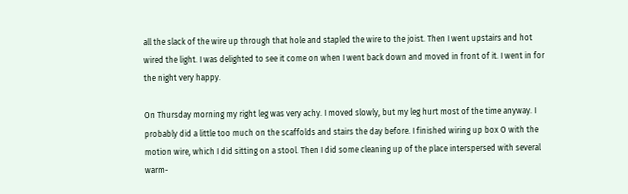all the slack of the wire up through that hole and stapled the wire to the joist. Then I went upstairs and hot wired the light. I was delighted to see it come on when I went back down and moved in front of it. I went in for the night very happy.

On Thursday morning my right leg was very achy. I moved slowly, but my leg hurt most of the time anyway. I probably did a little too much on the scaffolds and stairs the day before. I finished wiring up box O with the motion wire, which I did sitting on a stool. Then I did some cleaning up of the place interspersed with several warm-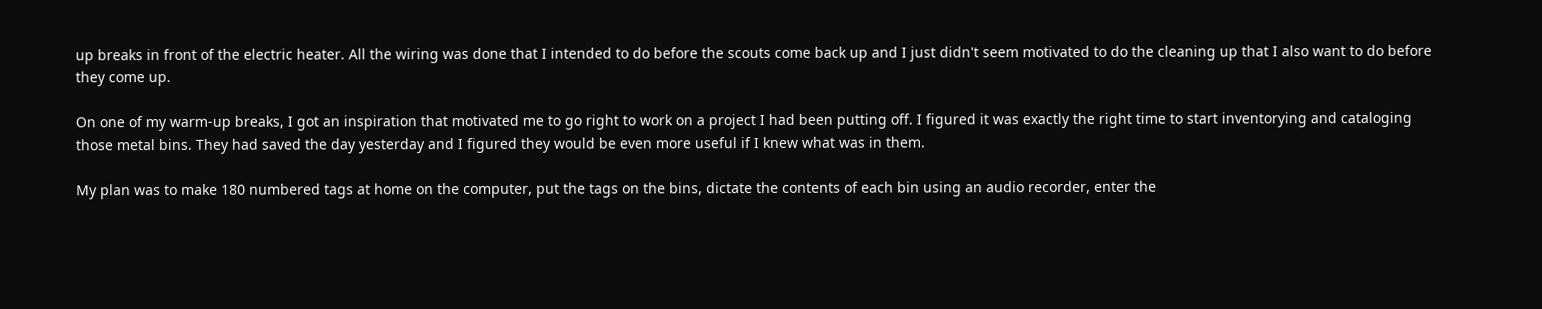up breaks in front of the electric heater. All the wiring was done that I intended to do before the scouts come back up and I just didn't seem motivated to do the cleaning up that I also want to do before they come up.

On one of my warm-up breaks, I got an inspiration that motivated me to go right to work on a project I had been putting off. I figured it was exactly the right time to start inventorying and cataloging those metal bins. They had saved the day yesterday and I figured they would be even more useful if I knew what was in them.

My plan was to make 180 numbered tags at home on the computer, put the tags on the bins, dictate the contents of each bin using an audio recorder, enter the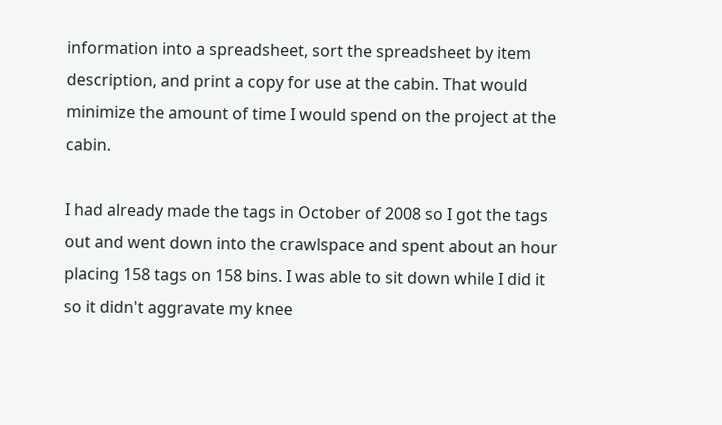information into a spreadsheet, sort the spreadsheet by item description, and print a copy for use at the cabin. That would minimize the amount of time I would spend on the project at the cabin.

I had already made the tags in October of 2008 so I got the tags out and went down into the crawlspace and spent about an hour placing 158 tags on 158 bins. I was able to sit down while I did it so it didn't aggravate my knee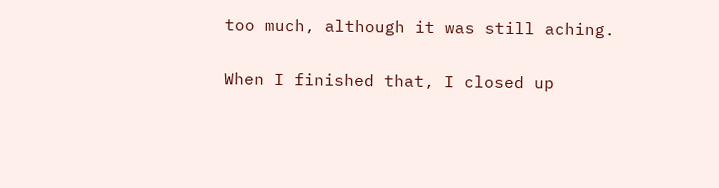too much, although it was still aching.

When I finished that, I closed up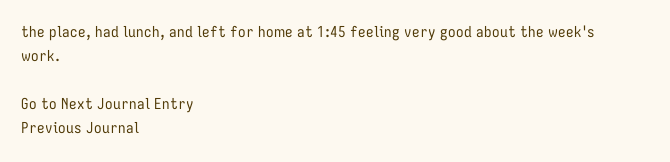the place, had lunch, and left for home at 1:45 feeling very good about the week's work.

Go to Next Journal Entry
Previous Journal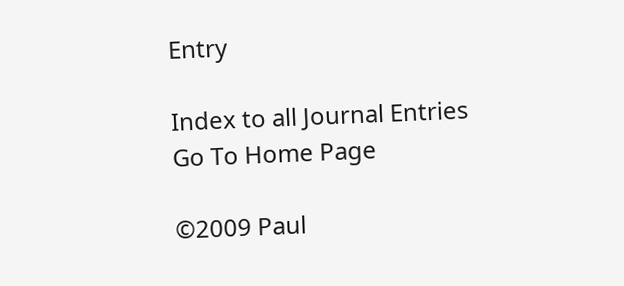Entry

Index to all Journal Entries
Go To Home Page

©2009 Paul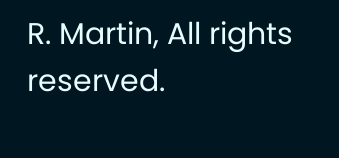R. Martin, All rights reserved.